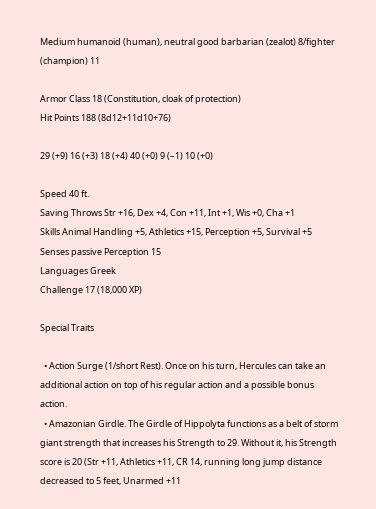Medium humanoid (human), neutral good barbarian (zealot) 8/fighter (champion) 11

Armor Class 18 (Constitution, cloak of protection)
Hit Points 188 (8d12+11d10+76)

29 (+9) 16 (+3) 18 (+4) 40 (+0) 9 (–1) 10 (+0)

Speed 40 ft.
Saving Throws Str +16, Dex +4, Con +11, Int +1, Wis +0, Cha +1
Skills Animal Handling +5, Athletics +15, Perception +5, Survival +5
Senses passive Perception 15
Languages Greek
Challenge 17 (18,000 XP)

Special Traits

  • Action Surge (1/short Rest). Once on his turn, Hercules can take an additional action on top of his regular action and a possible bonus action.
  • Amazonian Girdle. The Girdle of Hippolyta functions as a belt of storm giant strength that increases his Strength to 29. Without it, his Strength score is 20 (Str +11, Athletics +11, CR 14, running long jump distance decreased to 5 feet, Unarmed +11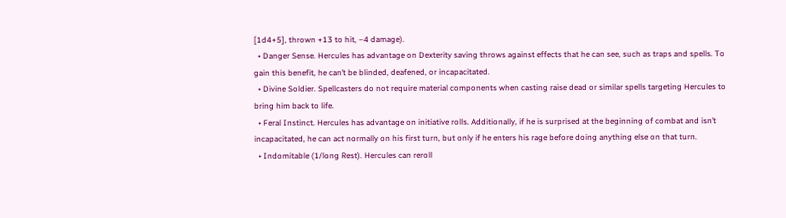[1d4+5], thrown +13 to hit, –4 damage).
  • Danger Sense. Hercules has advantage on Dexterity saving throws against effects that he can see, such as traps and spells. To gain this benefit, he can’t be blinded, deafened, or incapacitated.
  • Divine Soldier. Spellcasters do not require material components when casting raise dead or similar spells targeting Hercules to bring him back to life.
  • Feral Instinct. Hercules has advantage on initiative rolls. Additionally, if he is surprised at the beginning of combat and isn’t incapacitated, he can act normally on his first turn, but only if he enters his rage before doing anything else on that turn.
  • Indomitable (1/long Rest). Hercules can reroll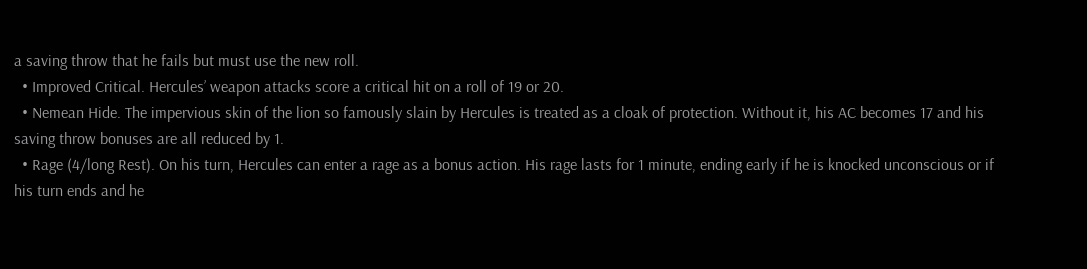a saving throw that he fails but must use the new roll.
  • Improved Critical. Hercules’ weapon attacks score a critical hit on a roll of 19 or 20.
  • Nemean Hide. The impervious skin of the lion so famously slain by Hercules is treated as a cloak of protection. Without it, his AC becomes 17 and his saving throw bonuses are all reduced by 1.
  • Rage (4/long Rest). On his turn, Hercules can enter a rage as a bonus action. His rage lasts for 1 minute, ending early if he is knocked unconscious or if his turn ends and he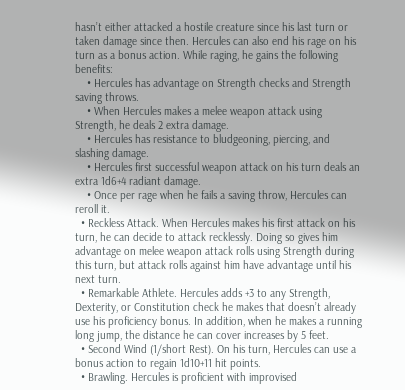hasn’t either attacked a hostile creature since his last turn or taken damage since then. Hercules can also end his rage on his turn as a bonus action. While raging, he gains the following benefits:
    • Hercules has advantage on Strength checks and Strength saving throws.
    • When Hercules makes a melee weapon attack using Strength, he deals 2 extra damage.
    • Hercules has resistance to bludgeoning, piercing, and slashing damage.
    • Hercules first successful weapon attack on his turn deals an extra 1d6+4 radiant damage.
    • Once per rage when he fails a saving throw, Hercules can reroll it.
  • Reckless Attack. When Hercules makes his first attack on his turn, he can decide to attack recklessly. Doing so gives him advantage on melee weapon attack rolls using Strength during this turn, but attack rolls against him have advantage until his next turn.
  • Remarkable Athlete. Hercules adds +3 to any Strength, Dexterity, or Constitution check he makes that doesn’t already use his proficiency bonus. In addition, when he makes a running long jump, the distance he can cover increases by 5 feet.
  • Second Wind (1/short Rest). On his turn, Hercules can use a bonus action to regain 1d10+11 hit points.
  • Brawling. Hercules is proficient with improvised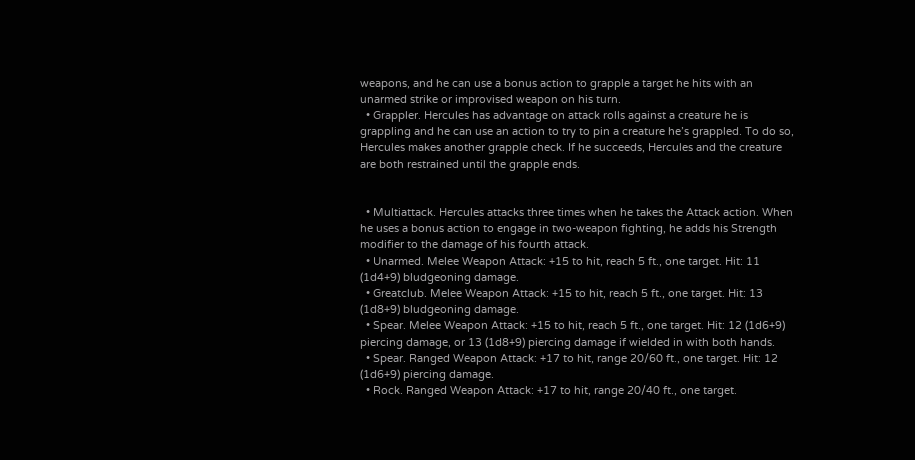weapons, and he can use a bonus action to grapple a target he hits with an unarmed strike or improvised weapon on his turn.
  • Grappler. Hercules has advantage on attack rolls against a creature he is grappling and he can use an action to try to pin a creature he’s grappled. To do so, Hercules makes another grapple check. If he succeeds, Hercules and the creature are both restrained until the grapple ends.


  • Multiattack. Hercules attacks three times when he takes the Attack action. When he uses a bonus action to engage in two-weapon fighting, he adds his Strength modifier to the damage of his fourth attack.
  • Unarmed. Melee Weapon Attack: +15 to hit, reach 5 ft., one target. Hit: 11 (1d4+9) bludgeoning damage.
  • Greatclub. Melee Weapon Attack: +15 to hit, reach 5 ft., one target. Hit: 13 (1d8+9) bludgeoning damage.
  • Spear. Melee Weapon Attack: +15 to hit, reach 5 ft., one target. Hit: 12 (1d6+9) piercing damage, or 13 (1d8+9) piercing damage if wielded in with both hands.
  • Spear. Ranged Weapon Attack: +17 to hit, range 20/60 ft., one target. Hit: 12 (1d6+9) piercing damage.
  • Rock. Ranged Weapon Attack: +17 to hit, range 20/40 ft., one target.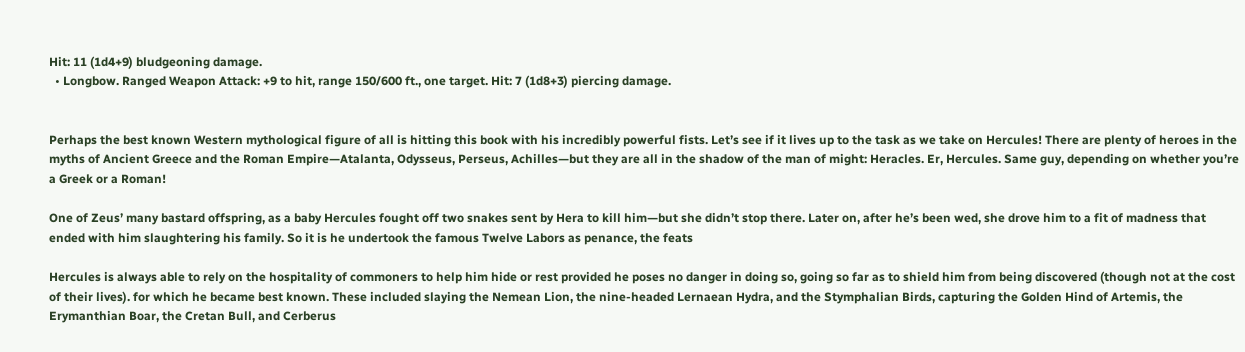Hit: 11 (1d4+9) bludgeoning damage.
  • Longbow. Ranged Weapon Attack: +9 to hit, range 150/600 ft., one target. Hit: 7 (1d8+3) piercing damage.


Perhaps the best known Western mythological figure of all is hitting this book with his incredibly powerful fists. Let’s see if it lives up to the task as we take on Hercules! There are plenty of heroes in the myths of Ancient Greece and the Roman Empire—Atalanta, Odysseus, Perseus, Achilles—but they are all in the shadow of the man of might: Heracles. Er, Hercules. Same guy, depending on whether you’re a Greek or a Roman!

One of Zeus’ many bastard offspring, as a baby Hercules fought off two snakes sent by Hera to kill him—but she didn’t stop there. Later on, after he’s been wed, she drove him to a fit of madness that ended with him slaughtering his family. So it is he undertook the famous Twelve Labors as penance, the feats

Hercules is always able to rely on the hospitality of commoners to help him hide or rest provided he poses no danger in doing so, going so far as to shield him from being discovered (though not at the cost of their lives). for which he became best known. These included slaying the Nemean Lion, the nine-headed Lernaean Hydra, and the Stymphalian Birds, capturing the Golden Hind of Artemis, the Erymanthian Boar, the Cretan Bull, and Cerberus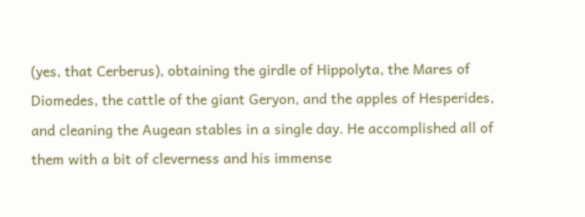(yes, that Cerberus), obtaining the girdle of Hippolyta, the Mares of Diomedes, the cattle of the giant Geryon, and the apples of Hesperides, and cleaning the Augean stables in a single day. He accomplished all of them with a bit of cleverness and his immense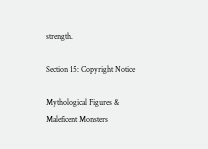strength.

Section 15: Copyright Notice

Mythological Figures & Maleficent Monsters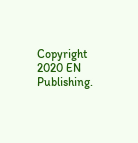Copyright 2020 EN Publishing.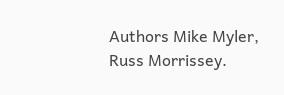Authors Mike Myler, Russ Morrissey.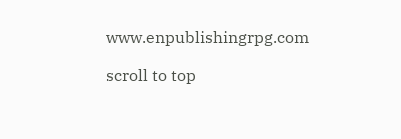www.enpublishingrpg.com

scroll to top